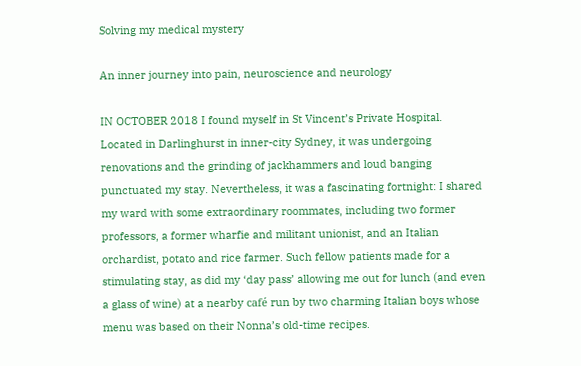Solving my medical mystery

An inner journey into pain, neuroscience and neurology

IN OCTOBER 2018 I found myself in St Vincent’s Private Hospital. Located in Darlinghurst in inner-city Sydney, it was undergoing renovations and the grinding of jackhammers and loud banging punctuated my stay. Nevertheless, it was a fascinating fortnight: I shared my ward with some extraordinary roommates, including two former professors, a former wharfie and militant unionist, and an Italian orchardist, potato and rice farmer. Such fellow patients made for a stimulating stay, as did my ‘day pass’ allowing me out for lunch (and even a glass of wine) at a nearby café run by two charming Italian boys whose menu was based on their Nonna’s old-time recipes.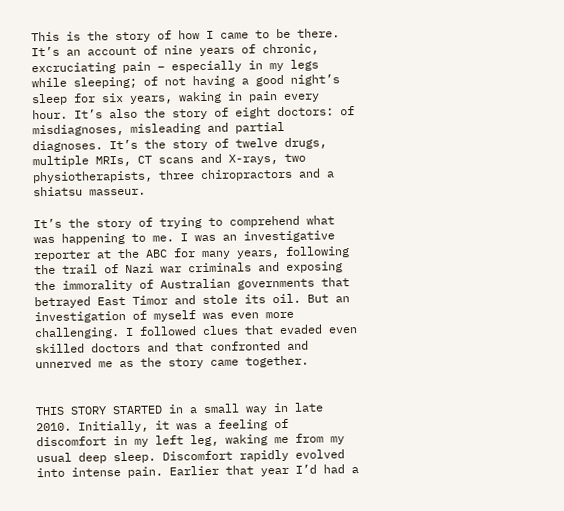This is the story of how I came to be there. It’s an account of nine years of chronic, excruciating pain – especially in my legs while sleeping; of not having a good night’s sleep for six years, waking in pain every hour. It’s also the story of eight doctors: of misdiagnoses, misleading and partial diagnoses. It’s the story of twelve drugs, multiple MRIs, CT scans and X-rays, two physiotherapists, three chiropractors and a shiatsu masseur.

It’s the story of trying to comprehend what was happening to me. I was an investigative reporter at the ABC for many years, following the trail of Nazi war criminals and exposing the immorality of Australian governments that betrayed East Timor and stole its oil. But an investigation of myself was even more challenging. I followed clues that evaded even skilled doctors and that confronted and unnerved me as the story came together.


THIS STORY STARTED in a small way in late 2010. Initially, it was a feeling of discomfort in my left leg, waking me from my usual deep sleep. Discomfort rapidly evolved into intense pain. Earlier that year I’d had a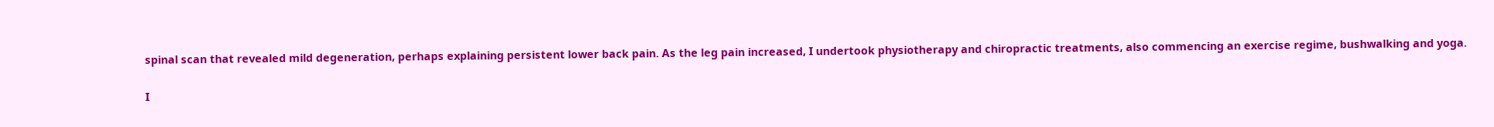spinal scan that revealed mild degeneration, perhaps explaining persistent lower back pain. As the leg pain increased, I undertook physiotherapy and chiropractic treatments, also commencing an exercise regime, bushwalking and yoga.

I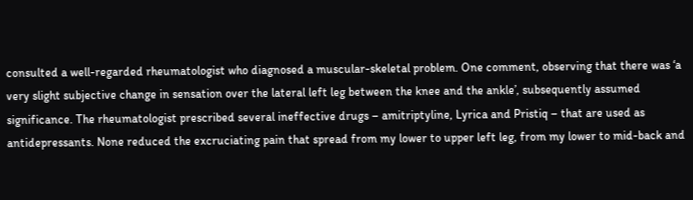consulted a well-regarded rheumatologist who diagnosed a muscular-skeletal problem. One comment, observing that there was ‘a very slight subjective change in sensation over the lateral left leg between the knee and the ankle’, subsequently assumed significance. The rheumatologist prescribed several ineffective drugs – amitriptyline, Lyrica and Pristiq – that are used as antidepressants. None reduced the excruciating pain that spread from my lower to upper left leg, from my lower to mid-back and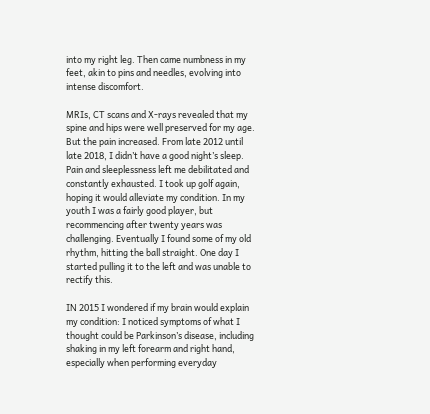into my right leg. Then came numbness in my feet, akin to pins and needles, evolving into intense discomfort.

MRIs, CT scans and X-rays revealed that my spine and hips were well preserved for my age. But the pain increased. From late 2012 until late 2018, I didn’t have a good night’s sleep. Pain and sleeplessness left me debilitated and constantly exhausted. I took up golf again, hoping it would alleviate my condition. In my youth I was a fairly good player, but recommencing after twenty years was challenging. Eventually I found some of my old rhythm, hitting the ball straight. One day I started pulling it to the left and was unable to rectify this.

IN 2015 I wondered if my brain would explain my condition: I noticed symptoms of what I thought could be Parkinson’s disease, including shaking in my left forearm and right hand, especially when performing everyday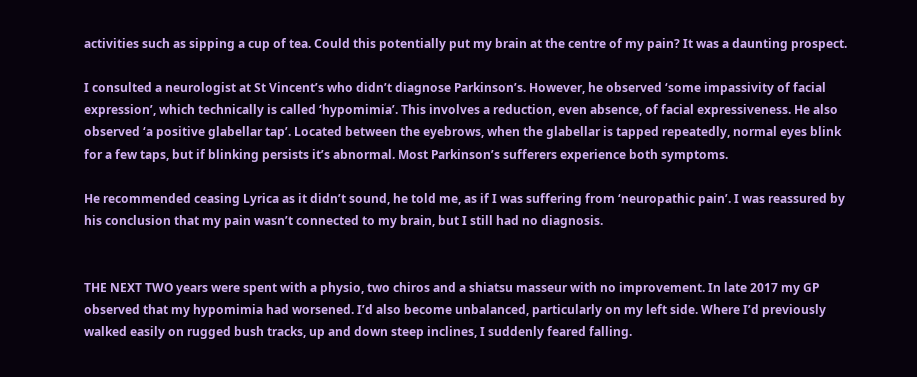activities such as sipping a cup of tea. Could this potentially put my brain at the centre of my pain? It was a daunting prospect.

I consulted a neurologist at St Vincent’s who didn’t diagnose Parkinson’s. However, he observed ‘some impassivity of facial expression’, which technically is called ‘hypomimia’. This involves a reduction, even absence, of facial expressiveness. He also observed ‘a positive glabellar tap’. Located between the eyebrows, when the glabellar is tapped repeatedly, normal eyes blink for a few taps, but if blinking persists it’s abnormal. Most Parkinson’s sufferers experience both symptoms.

He recommended ceasing Lyrica as it didn’t sound, he told me, as if I was suffering from ‘neuropathic pain’. I was reassured by his conclusion that my pain wasn’t connected to my brain, but I still had no diagnosis.


THE NEXT TWO years were spent with a physio, two chiros and a shiatsu masseur with no improvement. In late 2017 my GP observed that my hypomimia had worsened. I’d also become unbalanced, particularly on my left side. Where I’d previously walked easily on rugged bush tracks, up and down steep inclines, I suddenly feared falling.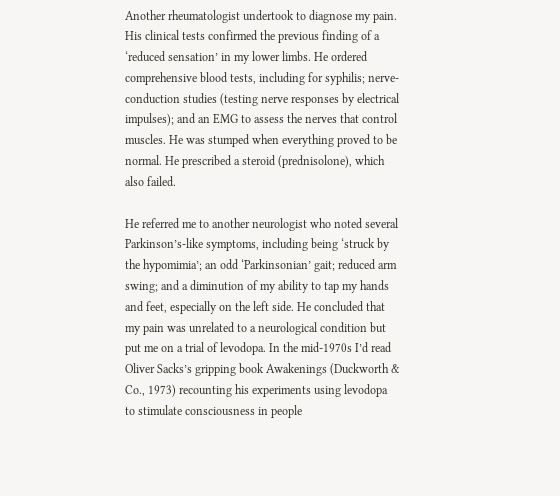Another rheumatologist undertook to diagnose my pain. His clinical tests confirmed the previous finding of a ‘reduced sensation’ in my lower limbs. He ordered comprehensive blood tests, including for syphilis; nerve-conduction studies (testing nerve responses by electrical impulses); and an EMG to assess the nerves that control muscles. He was stumped when everything proved to be normal. He prescribed a steroid (prednisolone), which also failed.

He referred me to another neurologist who noted several Parkinson’s-like symptoms, including being ‘struck by the hypomimia’; an odd ‘Parkinsonian’ gait; reduced arm swing; and a diminution of my ability to tap my hands and feet, especially on the left side. He concluded that my pain was unrelated to a neurological condition but put me on a trial of levodopa. In the mid-1970s I’d read Oliver Sacks’s gripping book Awakenings (Duckworth & Co., 1973) recounting his experiments using levodopa to stimulate consciousness in people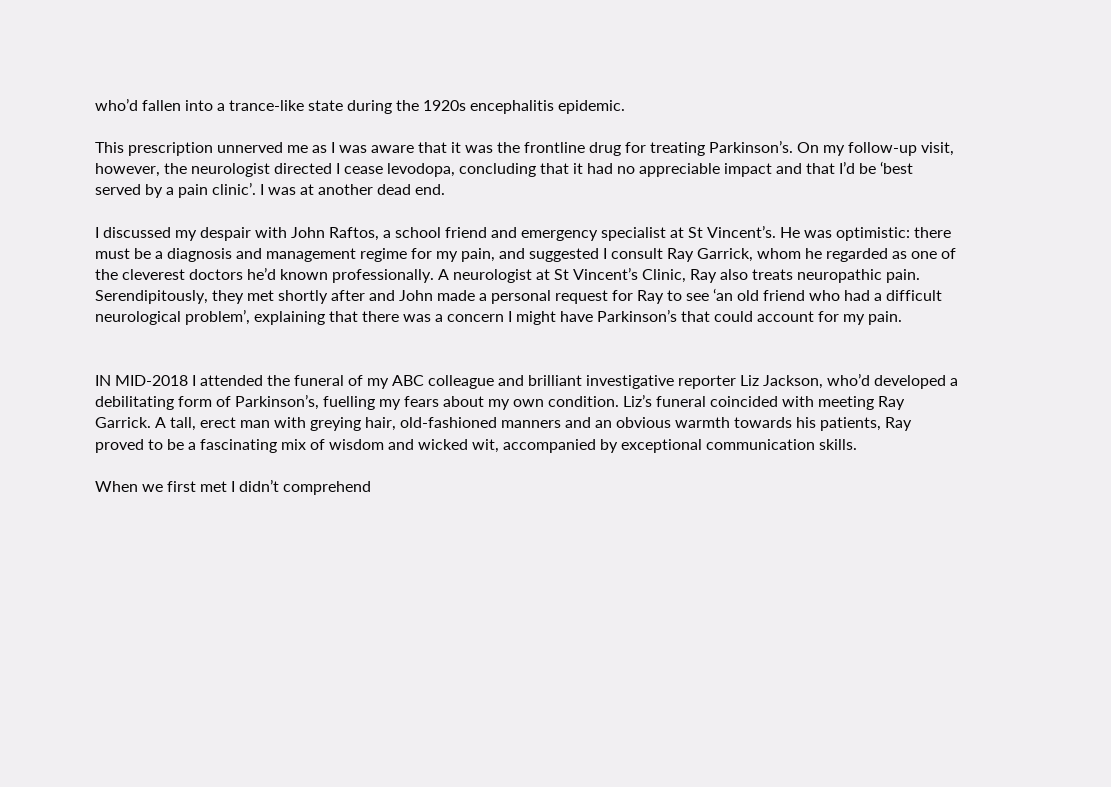who’d fallen into a trance-like state during the 1920s encephalitis epidemic.

This prescription unnerved me as I was aware that it was the frontline drug for treating Parkinson’s. On my follow-up visit, however, the neurologist directed I cease levodopa, concluding that it had no appreciable impact and that I’d be ‘best served by a pain clinic’. I was at another dead end.

I discussed my despair with John Raftos, a school friend and emergency specialist at St Vincent’s. He was optimistic: there must be a diagnosis and management regime for my pain, and suggested I consult Ray Garrick, whom he regarded as one of the cleverest doctors he’d known professionally. A neurologist at St Vincent’s Clinic, Ray also treats neuropathic pain. Serendipitously, they met shortly after and John made a personal request for Ray to see ‘an old friend who had a difficult neurological problem’, explaining that there was a concern I might have Parkinson’s that could account for my pain.


IN MID-2018 I attended the funeral of my ABC colleague and brilliant investigative reporter Liz Jackson, who’d developed a debilitating form of Parkinson’s, fuelling my fears about my own condition. Liz’s funeral coincided with meeting Ray Garrick. A tall, erect man with greying hair, old-fashioned manners and an obvious warmth towards his patients, Ray proved to be a fascinating mix of wisdom and wicked wit, accompanied by exceptional communication skills.

When we first met I didn’t comprehend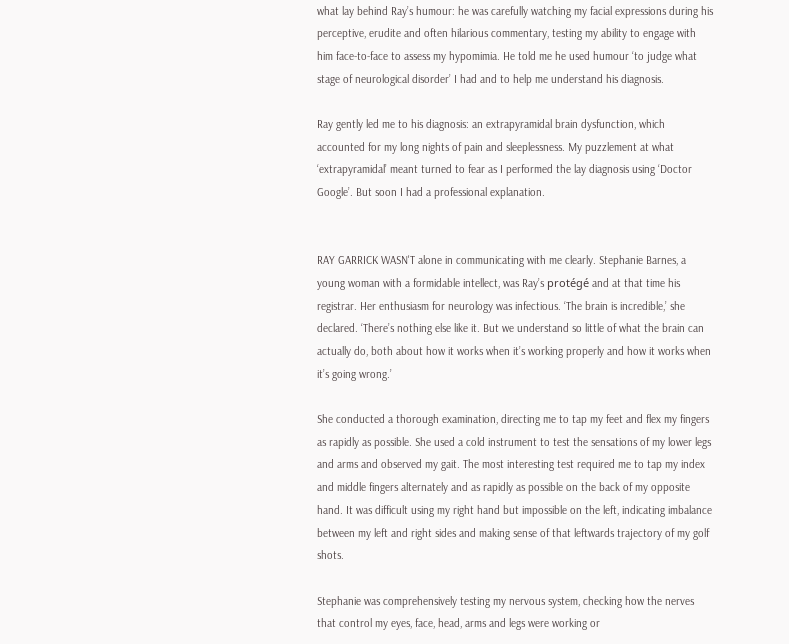what lay behind Ray’s humour: he was carefully watching my facial expressions during his perceptive, erudite and often hilarious commentary, testing my ability to engage with him face-to-face to assess my hypomimia. He told me he used humour ‘to judge what stage of neurological disorder’ I had and to help me understand his diagnosis.

Ray gently led me to his diagnosis: an extrapyramidal brain dysfunction, which accounted for my long nights of pain and sleeplessness. My puzzlement at what ‘extrapyramidal’ meant turned to fear as I performed the lay diagnosis using ‘Doctor Google’. But soon I had a professional explanation.


RAY GARRICK WASN'T alone in communicating with me clearly. Stephanie Barnes, a young woman with a formidable intellect, was Ray’s protégé and at that time his registrar. Her enthusiasm for neurology was infectious. ‘The brain is incredible,’ she declared. ‘There’s nothing else like it. But we understand so little of what the brain can actually do, both about how it works when it’s working properly and how it works when it’s going wrong.’

She conducted a thorough examination, directing me to tap my feet and flex my fingers as rapidly as possible. She used a cold instrument to test the sensations of my lower legs and arms and observed my gait. The most interesting test required me to tap my index and middle fingers alternately and as rapidly as possible on the back of my opposite hand. It was difficult using my right hand but impossible on the left, indicating imbalance between my left and right sides and making sense of that leftwards trajectory of my golf shots.

Stephanie was comprehensively testing my nervous system, checking how the nerves that control my eyes, face, head, arms and legs were working or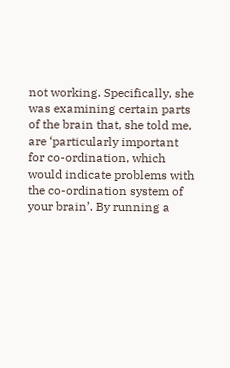not working. Specifically, she was examining certain parts of the brain that, she told me, are ‘particularly important for co-ordination, which would indicate problems with the co-ordination system of your brain’. By running a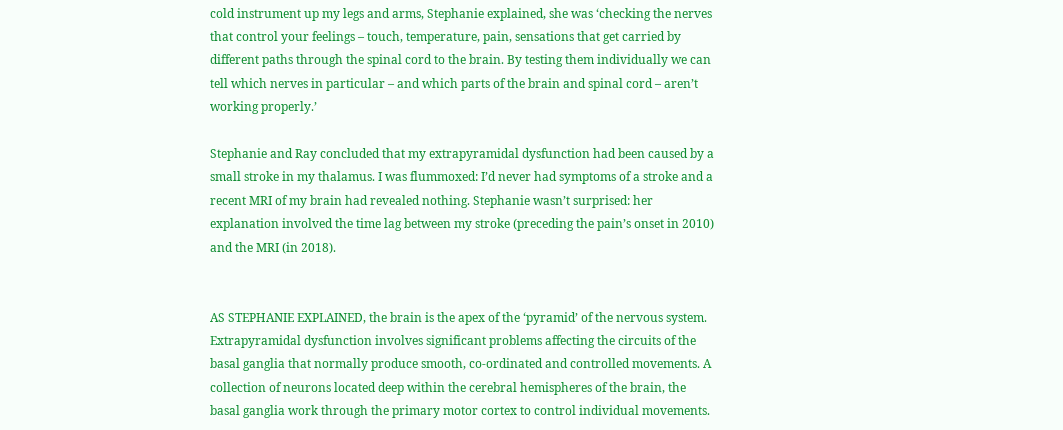cold instrument up my legs and arms, Stephanie explained, she was ‘checking the nerves that control your feelings – touch, temperature, pain, sensations that get carried by different paths through the spinal cord to the brain. By testing them individually we can tell which nerves in particular – and which parts of the brain and spinal cord – aren’t working properly.’

Stephanie and Ray concluded that my extrapyramidal dysfunction had been caused by a small stroke in my thalamus. I was flummoxed: I’d never had symptoms of a stroke and a recent MRI of my brain had revealed nothing. Stephanie wasn’t surprised: her explanation involved the time lag between my stroke (preceding the pain’s onset in 2010) and the MRI (in 2018).


AS STEPHANIE EXPLAINED, the brain is the apex of the ‘pyramid’ of the nervous system. Extrapyramidal dysfunction involves significant problems affecting the circuits of the basal ganglia that normally produce smooth, co-ordinated and controlled movements. A collection of neurons located deep within the cerebral hemispheres of the brain, the basal ganglia work through the primary motor cortex to control individual movements.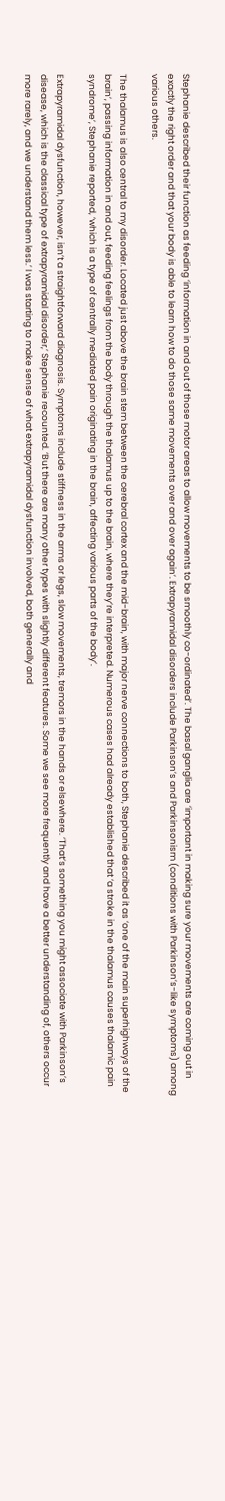Stephanie described their function as feeding ‘information in and out of those motor areas to allow movements to be smoothly co-ordinated’. The basal ganglia are ‘important in making sure your movements are coming out in exactly the right order and that your body is able to learn how to do those same movements over and over again’. Extrapyramidal disorders include Parkinson’s and Parkinsonism (conditions with Parkinson’s-like symptoms) among various others.

The thalamus is also central to my disorder. Located just above the brain stem between the cerebral cortex and the mid-brain, with major nerve connections to both, Stephanie described it as ‘one of the main superhighways of the brain’, passing information in and out, feeding feelings from the body through the thalamus up to the brain, where they’re interpreted. Numerous cases had already established that ‘a stroke in the thalamus causes thalamic pain syndrome’, Stephanie reported, ‘which is a type of centrally mediated pain originating in the brain, affecting various parts of the body’.

Extrapyramidal dysfunction, however, isn’t a straightforward diagnosis. Symptoms include stiffness in the arms or legs, slow movements, tremors in the hands or elsewhere. ‘That’s something you might associate with Parkinson’s disease, which is the classical type of extrapyramidal disorder,’ Stephanie recounted. ‘But there are many other types with slightly different features. Some we see more frequently and have a better understanding of, others occur more rarely, and we understand them less.’ I was starting to make sense of what extrapyramidal dysfunction involved, both generally and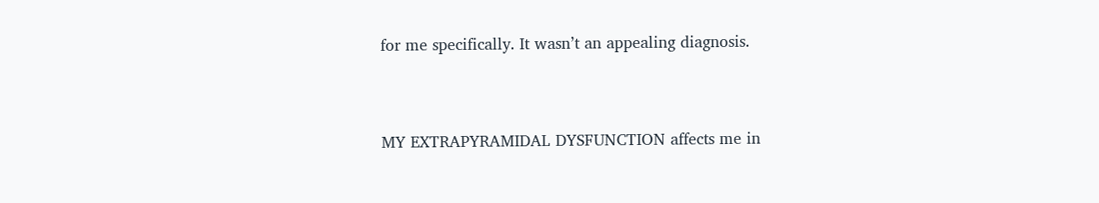for me specifically. It wasn’t an appealing diagnosis.


MY EXTRAPYRAMIDAL DYSFUNCTION affects me in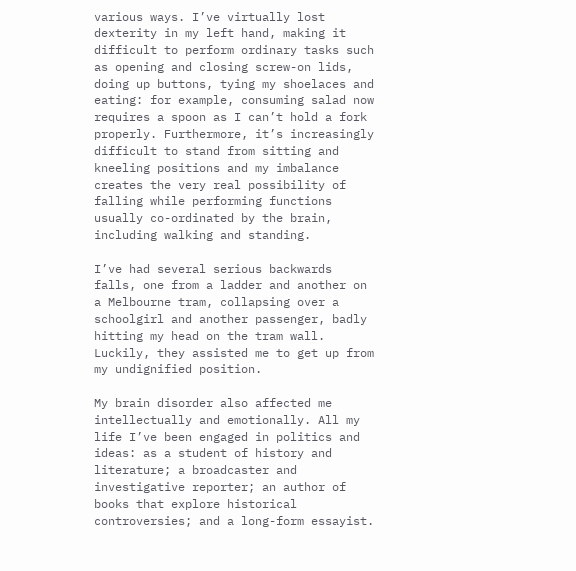various ways. I’ve virtually lost dexterity in my left hand, making it difficult to perform ordinary tasks such as opening and closing screw-on lids, doing up buttons, tying my shoelaces and eating: for example, consuming salad now requires a spoon as I can’t hold a fork properly. Furthermore, it’s increasingly difficult to stand from sitting and kneeling positions and my imbalance creates the very real possibility of falling while performing functions usually co-ordinated by the brain, including walking and standing.

I’ve had several serious backwards falls, one from a ladder and another on a Melbourne tram, collapsing over a schoolgirl and another passenger, badly hitting my head on the tram wall. Luckily, they assisted me to get up from my undignified position.

My brain disorder also affected me intellectually and emotionally. All my life I’ve been engaged in politics and ideas: as a student of history and literature; a broadcaster and investigative reporter; an author of books that explore historical controversies; and a long-form essayist.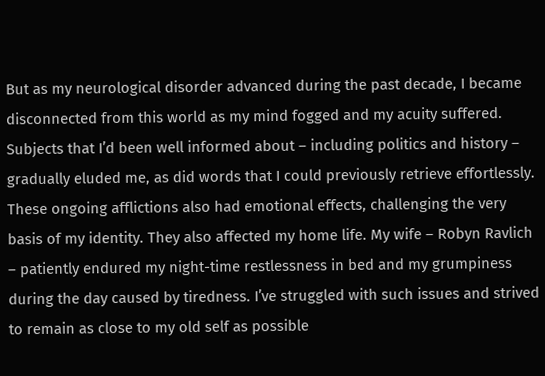But as my neurological disorder advanced during the past decade, I became disconnected from this world as my mind fogged and my acuity suffered. Subjects that I’d been well informed about – including politics and history – gradually eluded me, as did words that I could previously retrieve effortlessly. These ongoing afflictions also had emotional effects, challenging the very basis of my identity. They also affected my home life. My wife – Robyn Ravlich – patiently endured my night-time restlessness in bed and my grumpiness during the day caused by tiredness. I’ve struggled with such issues and strived to remain as close to my old self as possible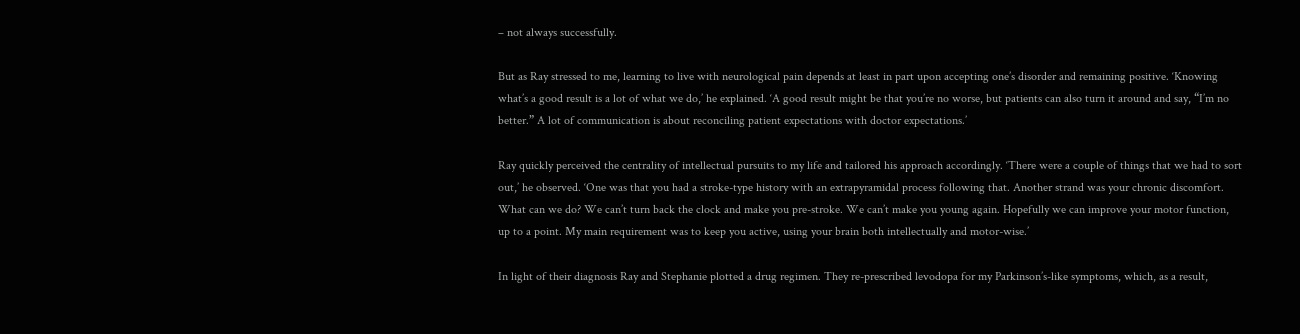– not always successfully.

But as Ray stressed to me, learning to live with neurological pain depends at least in part upon accepting one’s disorder and remaining positive. ‘Knowing what’s a good result is a lot of what we do,’ he explained. ‘A good result might be that you’re no worse, but patients can also turn it around and say, “I’m no better.” A lot of communication is about reconciling patient expectations with doctor expectations.’

Ray quickly perceived the centrality of intellectual pursuits to my life and tailored his approach accordingly. ‘There were a couple of things that we had to sort out,’ he observed. ‘One was that you had a stroke-type history with an extrapyramidal process following that. Another strand was your chronic discomfort. What can we do? We can’t turn back the clock and make you pre-stroke. We can’t make you young again. Hopefully we can improve your motor function, up to a point. My main requirement was to keep you active, using your brain both intellectually and motor-wise.’

In light of their diagnosis Ray and Stephanie plotted a drug regimen. They re-prescribed levodopa for my Parkinson’s-like symptoms, which, as a result,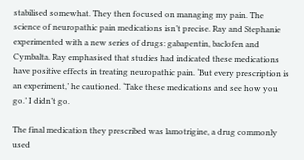stabilised somewhat. They then focused on managing my pain. The science of neuropathic pain medications isn’t precise. Ray and Stephanie experimented with a new series of drugs: gabapentin, baclofen and Cymbalta. Ray emphasised that studies had indicated these medications have positive effects in treating neuropathic pain. ‘But every prescription is an experiment,’ he cautioned. ‘Take these medications and see how you go.’ I didn’t go.

The final medication they prescribed was lamotrigine, a drug commonly used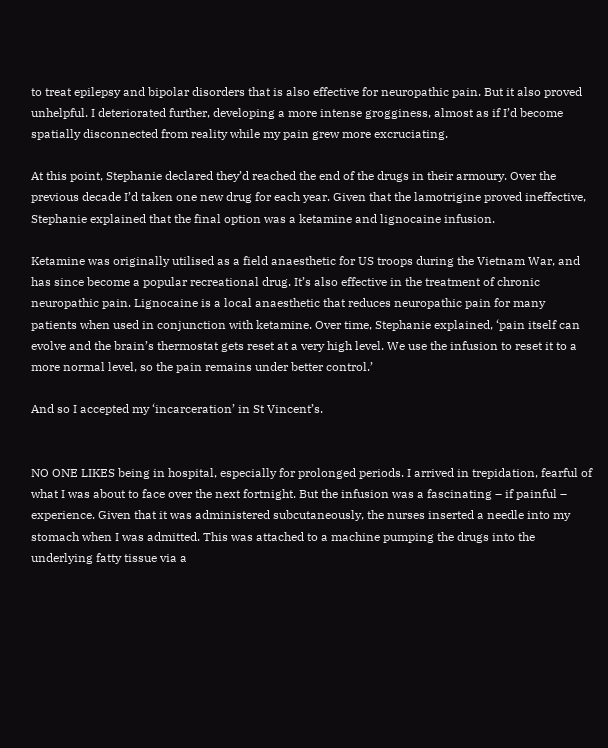to treat epilepsy and bipolar disorders that is also effective for neuropathic pain. But it also proved unhelpful. I deteriorated further, developing a more intense grogginess, almost as if I’d become spatially disconnected from reality while my pain grew more excruciating.

At this point, Stephanie declared they’d reached the end of the drugs in their armoury. Over the previous decade I’d taken one new drug for each year. Given that the lamotrigine proved ineffective, Stephanie explained that the final option was a ketamine and lignocaine infusion.

Ketamine was originally utilised as a field anaesthetic for US troops during the Vietnam War, and has since become a popular recreational drug. It’s also effective in the treatment of chronic neuropathic pain. Lignocaine is a local anaesthetic that reduces neuropathic pain for many patients when used in conjunction with ketamine. Over time, Stephanie explained, ‘pain itself can evolve and the brain’s thermostat gets reset at a very high level. We use the infusion to reset it to a more normal level, so the pain remains under better control.’

And so I accepted my ‘incarceration’ in St Vincent’s.


NO ONE LIKES being in hospital, especially for prolonged periods. I arrived in trepidation, fearful of what I was about to face over the next fortnight. But the infusion was a fascinating – if painful – experience. Given that it was administered subcutaneously, the nurses inserted a needle into my stomach when I was admitted. This was attached to a machine pumping the drugs into the underlying fatty tissue via a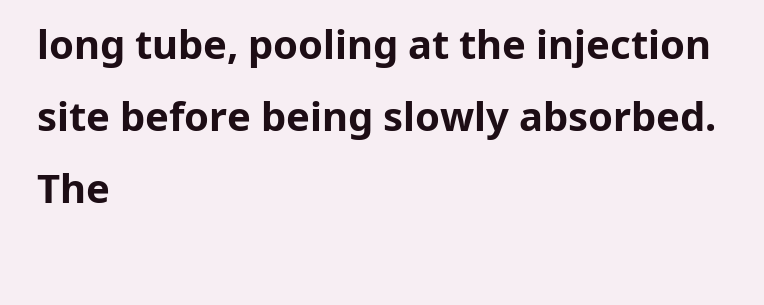long tube, pooling at the injection site before being slowly absorbed. The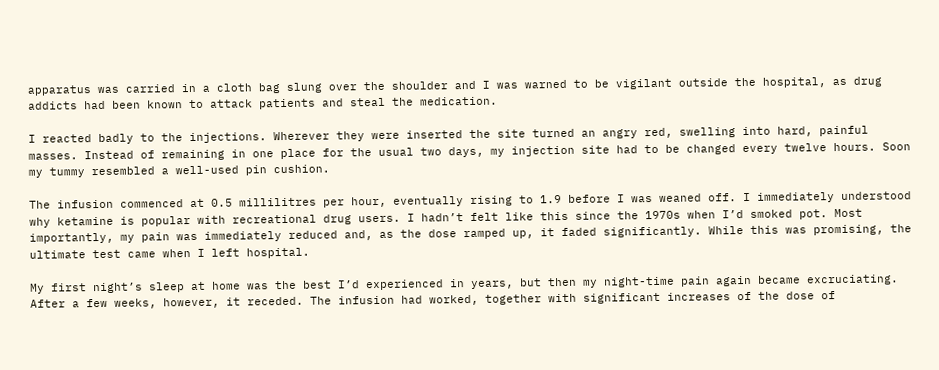apparatus was carried in a cloth bag slung over the shoulder and I was warned to be vigilant outside the hospital, as drug addicts had been known to attack patients and steal the medication.

I reacted badly to the injections. Wherever they were inserted the site turned an angry red, swelling into hard, painful masses. Instead of remaining in one place for the usual two days, my injection site had to be changed every twelve hours. Soon my tummy resembled a well-used pin cushion.

The infusion commenced at 0.5 millilitres per hour, eventually rising to 1.9 before I was weaned off. I immediately understood why ketamine is popular with recreational drug users. I hadn’t felt like this since the 1970s when I’d smoked pot. Most importantly, my pain was immediately reduced and, as the dose ramped up, it faded significantly. While this was promising, the ultimate test came when I left hospital.

My first night’s sleep at home was the best I’d experienced in years, but then my night-time pain again became excruciating. After a few weeks, however, it receded. The infusion had worked, together with significant increases of the dose of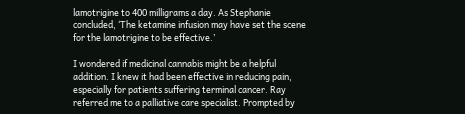lamotrigine to 400 milligrams a day. As Stephanie concluded, ‘The ketamine infusion may have set the scene for the lamotrigine to be effective.’

I wondered if medicinal cannabis might be a helpful addition. I knew it had been effective in reducing pain, especially for patients suffering terminal cancer. Ray referred me to a palliative care specialist. Prompted by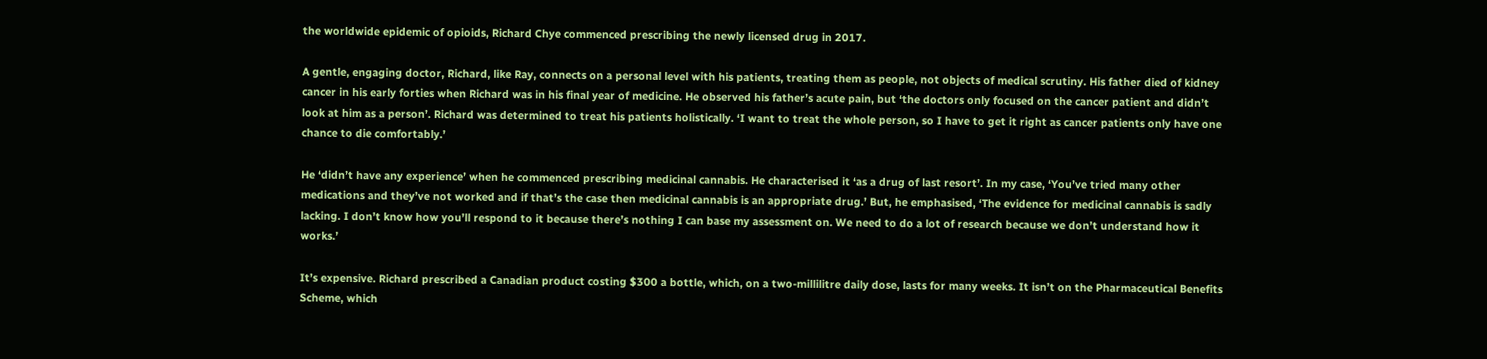the worldwide epidemic of opioids, Richard Chye commenced prescribing the newly licensed drug in 2017.

A gentle, engaging doctor, Richard, like Ray, connects on a personal level with his patients, treating them as people, not objects of medical scrutiny. His father died of kidney cancer in his early forties when Richard was in his final year of medicine. He observed his father’s acute pain, but ‘the doctors only focused on the cancer patient and didn’t look at him as a person’. Richard was determined to treat his patients holistically. ‘I want to treat the whole person, so I have to get it right as cancer patients only have one chance to die comfortably.’

He ‘didn’t have any experience’ when he commenced prescribing medicinal cannabis. He characterised it ‘as a drug of last resort’. In my case, ‘You’ve tried many other medications and they’ve not worked and if that’s the case then medicinal cannabis is an appropriate drug.’ But, he emphasised, ‘The evidence for medicinal cannabis is sadly lacking. I don’t know how you’ll respond to it because there’s nothing I can base my assessment on. We need to do a lot of research because we don’t understand how it works.’

It’s expensive. Richard prescribed a Canadian product costing $300 a bottle, which, on a two-millilitre daily dose, lasts for many weeks. It isn’t on the Pharmaceutical Benefits Scheme, which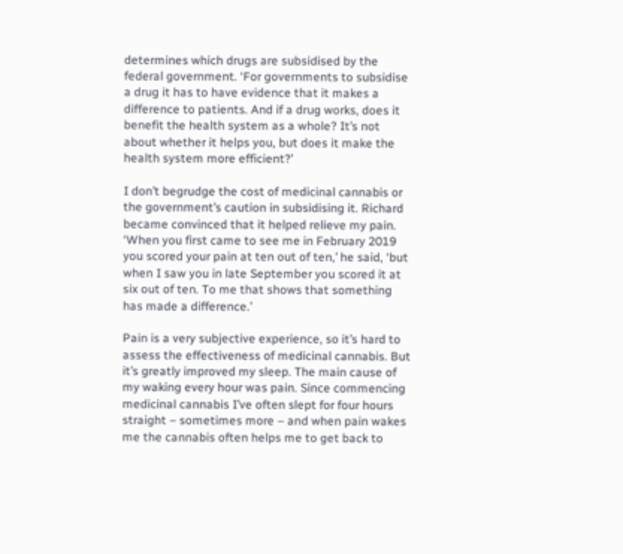determines which drugs are subsidised by the federal government. ‘For governments to subsidise a drug it has to have evidence that it makes a difference to patients. And if a drug works, does it benefit the health system as a whole? It’s not about whether it helps you, but does it make the health system more efficient?’

I don’t begrudge the cost of medicinal cannabis or the government’s caution in subsidising it. Richard became convinced that it helped relieve my pain. ‘When you first came to see me in February 2019 you scored your pain at ten out of ten,’ he said, ‘but when I saw you in late September you scored it at six out of ten. To me that shows that something has made a difference.’

Pain is a very subjective experience, so it’s hard to assess the effectiveness of medicinal cannabis. But it’s greatly improved my sleep. The main cause of my waking every hour was pain. Since commencing medicinal cannabis I’ve often slept for four hours straight – sometimes more – and when pain wakes me the cannabis often helps me to get back to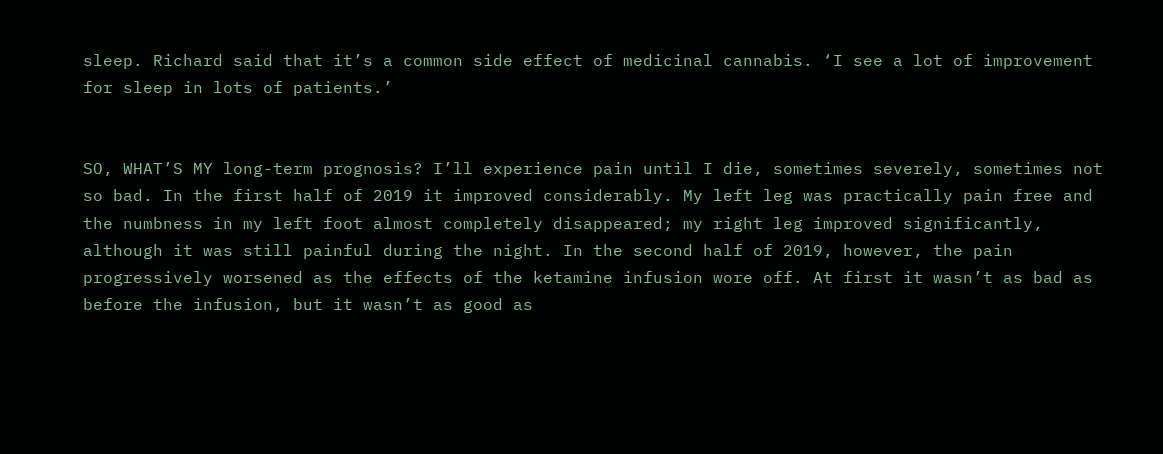sleep. Richard said that it’s a common side effect of medicinal cannabis. ‘I see a lot of improvement for sleep in lots of patients.’


SO, WHAT’S MY long-term prognosis? I’ll experience pain until I die, sometimes severely, sometimes not so bad. In the first half of 2019 it improved considerably. My left leg was practically pain free and the numbness in my left foot almost completely disappeared; my right leg improved significantly, although it was still painful during the night. In the second half of 2019, however, the pain progressively worsened as the effects of the ketamine infusion wore off. At first it wasn’t as bad as before the infusion, but it wasn’t as good as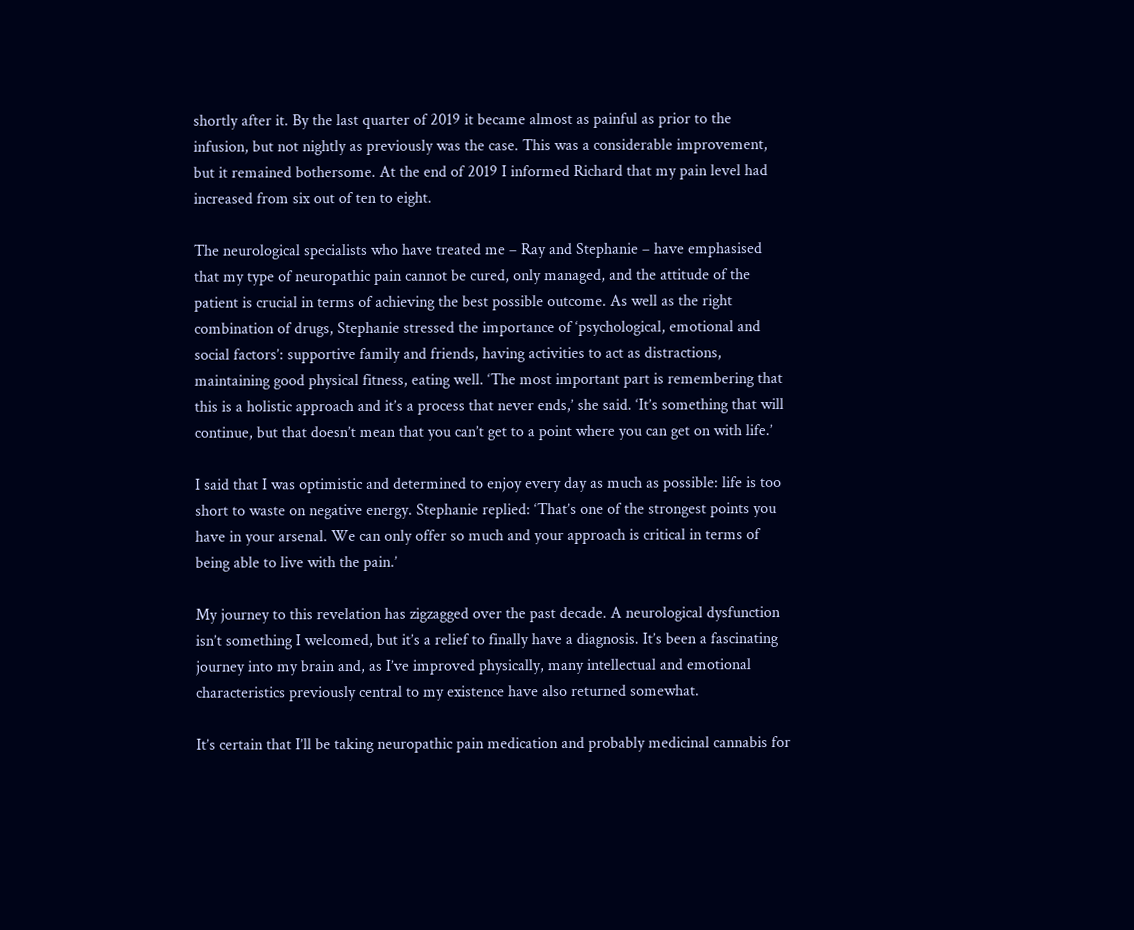shortly after it. By the last quarter of 2019 it became almost as painful as prior to the infusion, but not nightly as previously was the case. This was a considerable improvement, but it remained bothersome. At the end of 2019 I informed Richard that my pain level had increased from six out of ten to eight.

The neurological specialists who have treated me – Ray and Stephanie – have emphasised that my type of neuropathic pain cannot be cured, only managed, and the attitude of the patient is crucial in terms of achieving the best possible outcome. As well as the right combination of drugs, Stephanie stressed the importance of ‘psychological, emotional and social factors’: supportive family and friends, having activities to act as distractions, maintaining good physical fitness, eating well. ‘The most important part is remembering that this is a holistic approach and it’s a process that never ends,’ she said. ‘It’s something that will continue, but that doesn’t mean that you can’t get to a point where you can get on with life.’

I said that I was optimistic and determined to enjoy every day as much as possible: life is too short to waste on negative energy. Stephanie replied: ‘That’s one of the strongest points you have in your arsenal. We can only offer so much and your approach is critical in terms of being able to live with the pain.’

My journey to this revelation has zigzagged over the past decade. A neurological dysfunction isn’t something I welcomed, but it’s a relief to finally have a diagnosis. It’s been a fascinating journey into my brain and, as I’ve improved physically, many intellectual and emotional characteristics previously central to my existence have also returned somewhat.

It’s certain that I’ll be taking neuropathic pain medication and probably medicinal cannabis for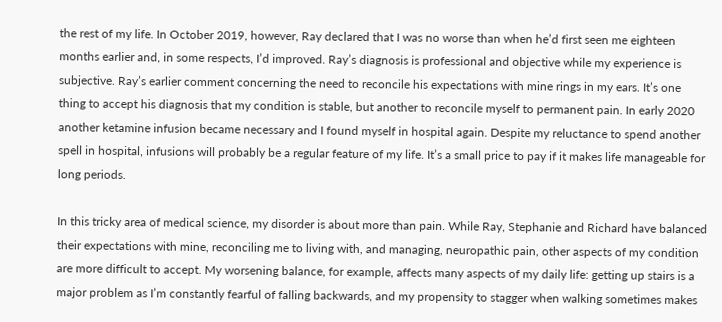the rest of my life. In October 2019, however, Ray declared that I was no worse than when he’d first seen me eighteen months earlier and, in some respects, I’d improved. Ray’s diagnosis is professional and objective while my experience is subjective. Ray’s earlier comment concerning the need to reconcile his expectations with mine rings in my ears. It’s one thing to accept his diagnosis that my condition is stable, but another to reconcile myself to permanent pain. In early 2020 another ketamine infusion became necessary and I found myself in hospital again. Despite my reluctance to spend another spell in hospital, infusions will probably be a regular feature of my life. It’s a small price to pay if it makes life manageable for long periods.

In this tricky area of medical science, my disorder is about more than pain. While Ray, Stephanie and Richard have balanced their expectations with mine, reconciling me to living with, and managing, neuropathic pain, other aspects of my condition are more difficult to accept. My worsening balance, for example, affects many aspects of my daily life: getting up stairs is a major problem as I’m constantly fearful of falling backwards, and my propensity to stagger when walking sometimes makes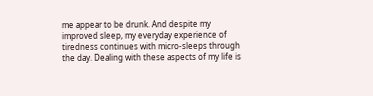me appear to be drunk. And despite my improved sleep, my everyday experience of tiredness continues with micro-sleeps through the day. Dealing with these aspects of my life is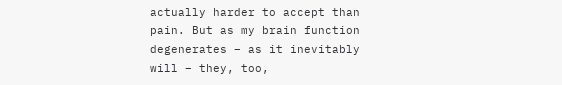actually harder to accept than pain. But as my brain function degenerates – as it inevitably will – they, too,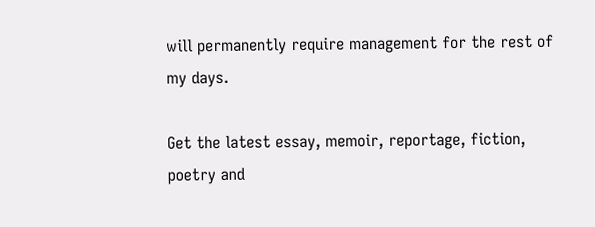will permanently require management for the rest of my days.

Get the latest essay, memoir, reportage, fiction, poetry and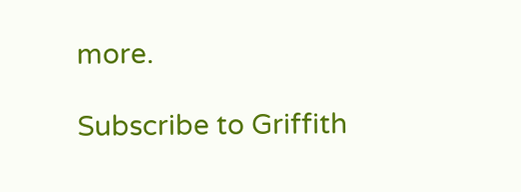more.

Subscribe to Griffith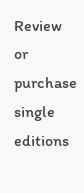Review or purchase single editions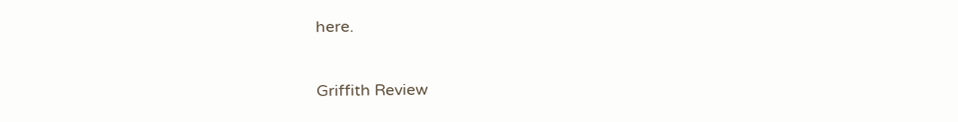here.

Griffith Review